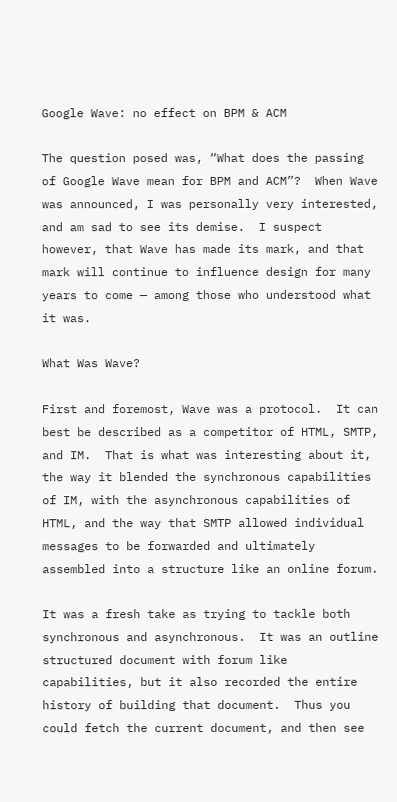Google Wave: no effect on BPM & ACM

The question posed was, “What does the passing of Google Wave mean for BPM and ACM”?  When Wave was announced, I was personally very interested, and am sad to see its demise.  I suspect however, that Wave has made its mark, and that mark will continue to influence design for many years to come — among those who understood what it was.

What Was Wave?

First and foremost, Wave was a protocol.  It can best be described as a competitor of HTML, SMTP, and IM.  That is what was interesting about it, the way it blended the synchronous capabilities of IM, with the asynchronous capabilities of HTML, and the way that SMTP allowed individual messages to be forwarded and ultimately assembled into a structure like an online forum.

It was a fresh take as trying to tackle both synchronous and asynchronous.  It was an outline structured document with forum like capabilities, but it also recorded the entire history of building that document.  Thus you could fetch the current document, and then see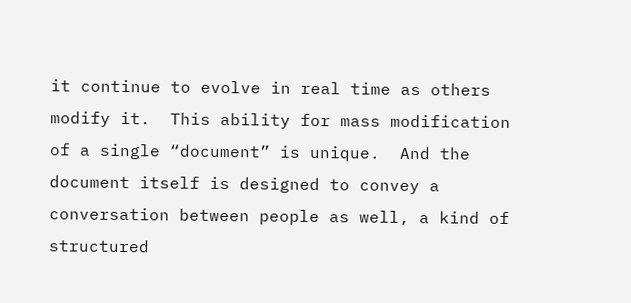it continue to evolve in real time as others modify it.  This ability for mass modification of a single “document” is unique.  And the document itself is designed to convey a conversation between people as well, a kind of structured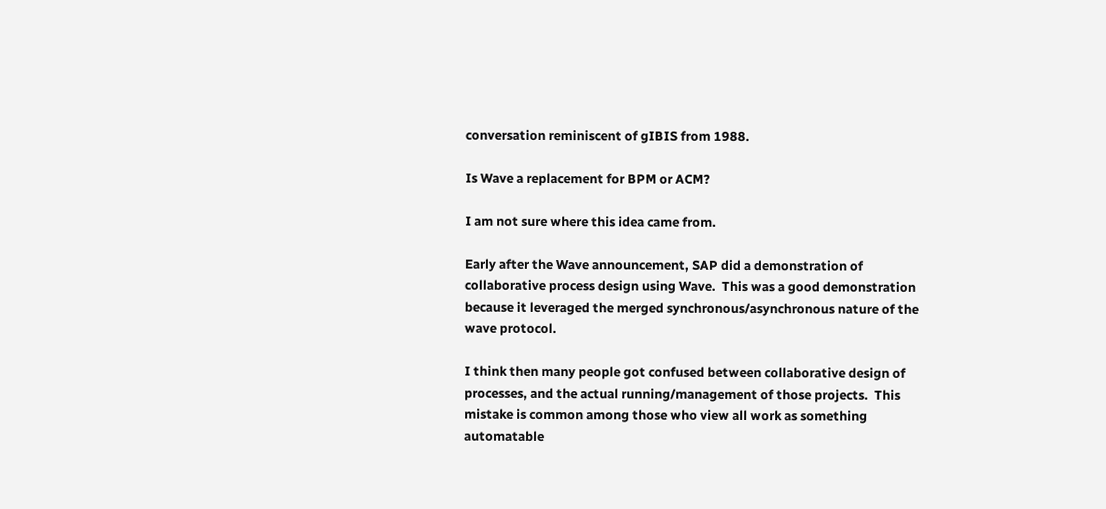conversation reminiscent of gIBIS from 1988.

Is Wave a replacement for BPM or ACM?

I am not sure where this idea came from.

Early after the Wave announcement, SAP did a demonstration of collaborative process design using Wave.  This was a good demonstration because it leveraged the merged synchronous/asynchronous nature of the wave protocol.

I think then many people got confused between collaborative design of processes, and the actual running/management of those projects.  This mistake is common among those who view all work as something automatable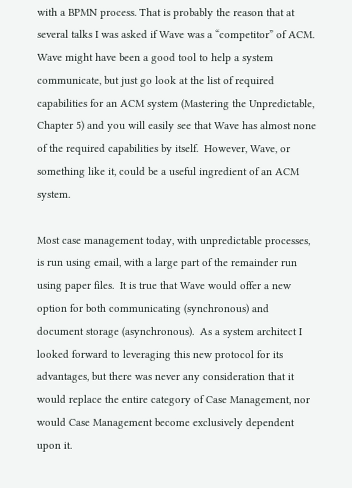with a BPMN process. That is probably the reason that at several talks I was asked if Wave was a “competitor” of ACM.  Wave might have been a good tool to help a system communicate, but just go look at the list of required capabilities for an ACM system (Mastering the Unpredictable, Chapter 5) and you will easily see that Wave has almost none of the required capabilities by itself.  However, Wave, or something like it, could be a useful ingredient of an ACM system.

Most case management today, with unpredictable processes, is run using email, with a large part of the remainder run using paper files.  It is true that Wave would offer a new option for both communicating (synchronous) and document storage (asynchronous).  As a system architect I looked forward to leveraging this new protocol for its advantages, but there was never any consideration that it would replace the entire category of Case Management, nor would Case Management become exclusively dependent upon it.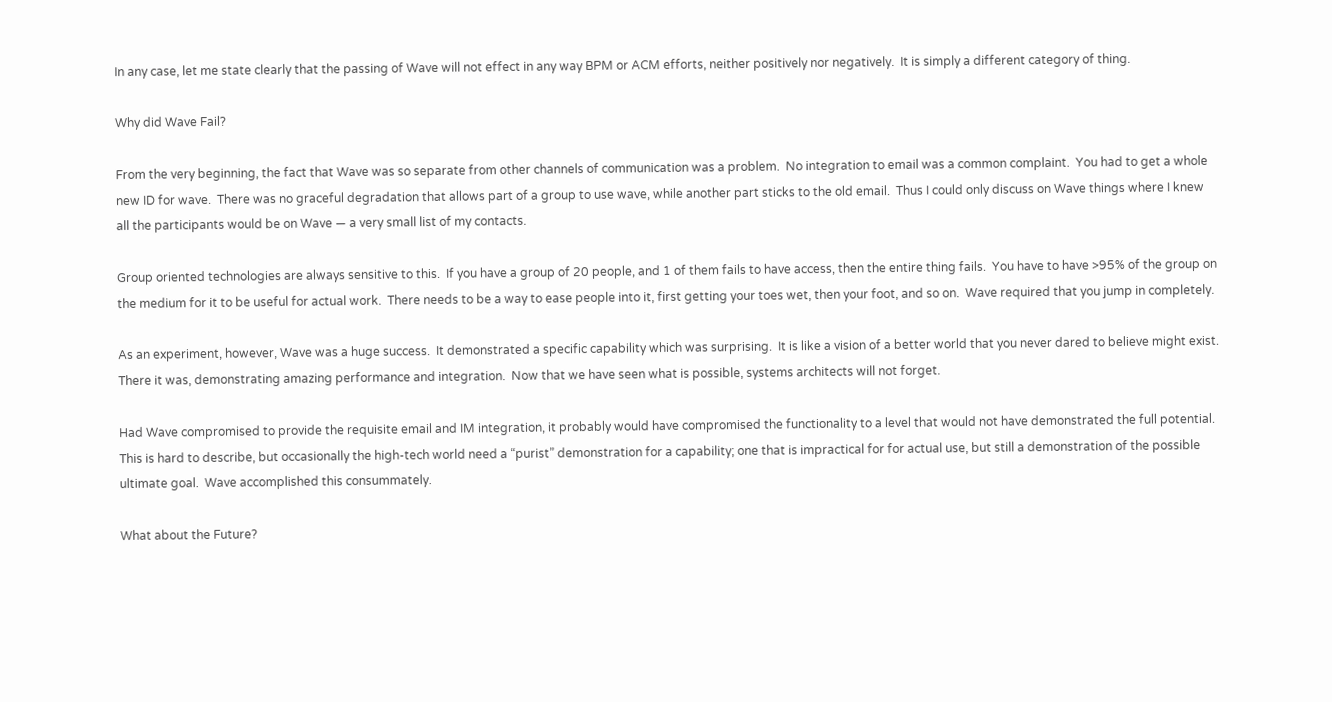In any case, let me state clearly that the passing of Wave will not effect in any way BPM or ACM efforts, neither positively nor negatively.  It is simply a different category of thing.

Why did Wave Fail?

From the very beginning, the fact that Wave was so separate from other channels of communication was a problem.  No integration to email was a common complaint.  You had to get a whole new ID for wave.  There was no graceful degradation that allows part of a group to use wave, while another part sticks to the old email.  Thus I could only discuss on Wave things where I knew all the participants would be on Wave — a very small list of my contacts.

Group oriented technologies are always sensitive to this.  If you have a group of 20 people, and 1 of them fails to have access, then the entire thing fails.  You have to have >95% of the group on the medium for it to be useful for actual work.  There needs to be a way to ease people into it, first getting your toes wet, then your foot, and so on.  Wave required that you jump in completely.

As an experiment, however, Wave was a huge success.  It demonstrated a specific capability which was surprising.  It is like a vision of a better world that you never dared to believe might exist.  There it was, demonstrating amazing performance and integration.  Now that we have seen what is possible, systems architects will not forget.

Had Wave compromised to provide the requisite email and IM integration, it probably would have compromised the functionality to a level that would not have demonstrated the full potential.  This is hard to describe, but occasionally the high-tech world need a “purist” demonstration for a capability; one that is impractical for for actual use, but still a demonstration of the possible ultimate goal.  Wave accomplished this consummately.

What about the Future?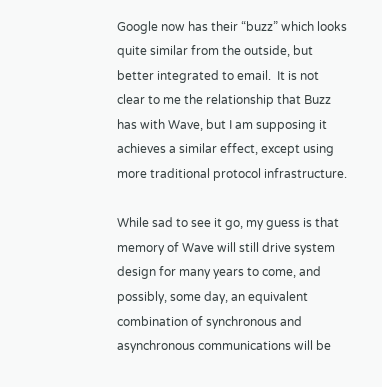Google now has their “buzz” which looks quite similar from the outside, but better integrated to email.  It is not clear to me the relationship that Buzz has with Wave, but I am supposing it achieves a similar effect, except using more traditional protocol infrastructure.

While sad to see it go, my guess is that memory of Wave will still drive system design for many years to come, and possibly, some day, an equivalent combination of synchronous and asynchronous communications will be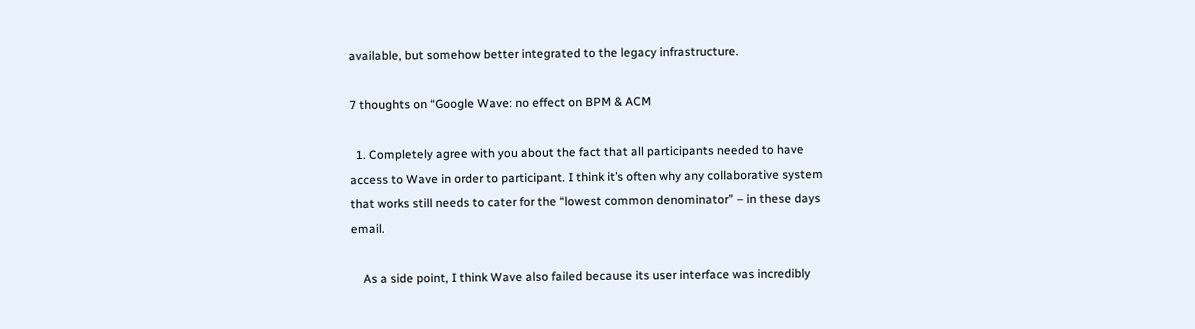available, but somehow better integrated to the legacy infrastructure.

7 thoughts on “Google Wave: no effect on BPM & ACM

  1. Completely agree with you about the fact that all participants needed to have access to Wave in order to participant. I think it’s often why any collaborative system that works still needs to cater for the “lowest common denominator” – in these days email.

    As a side point, I think Wave also failed because its user interface was incredibly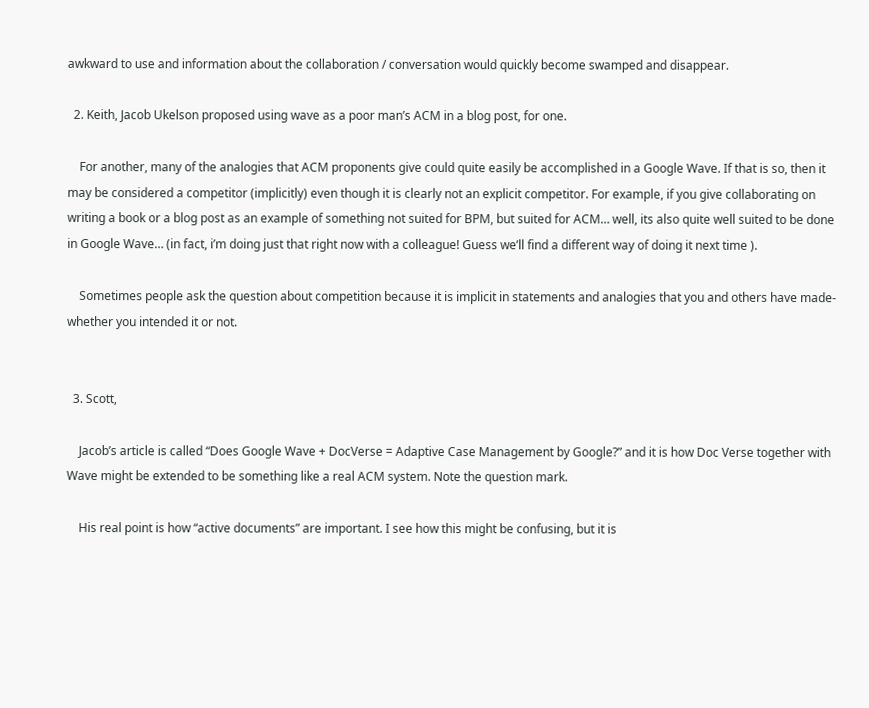awkward to use and information about the collaboration / conversation would quickly become swamped and disappear.

  2. Keith, Jacob Ukelson proposed using wave as a poor man’s ACM in a blog post, for one.

    For another, many of the analogies that ACM proponents give could quite easily be accomplished in a Google Wave. If that is so, then it may be considered a competitor (implicitly) even though it is clearly not an explicit competitor. For example, if you give collaborating on writing a book or a blog post as an example of something not suited for BPM, but suited for ACM… well, its also quite well suited to be done in Google Wave… (in fact, i’m doing just that right now with a colleague! Guess we’ll find a different way of doing it next time ).

    Sometimes people ask the question about competition because it is implicit in statements and analogies that you and others have made- whether you intended it or not.


  3. Scott,

    Jacob’s article is called “Does Google Wave + DocVerse = Adaptive Case Management by Google?” and it is how Doc Verse together with Wave might be extended to be something like a real ACM system. Note the question mark.

    His real point is how “active documents” are important. I see how this might be confusing, but it is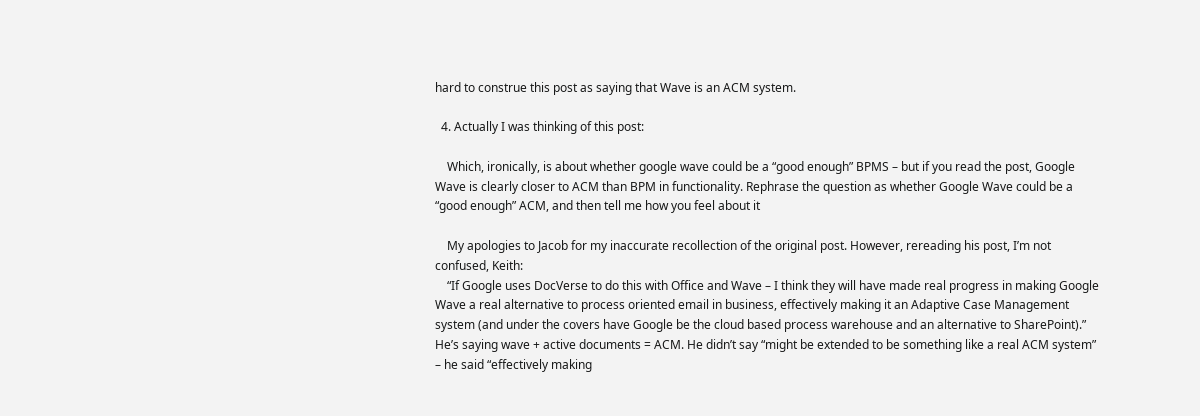hard to construe this post as saying that Wave is an ACM system.

  4. Actually I was thinking of this post:

    Which, ironically, is about whether google wave could be a “good enough” BPMS – but if you read the post, Google Wave is clearly closer to ACM than BPM in functionality. Rephrase the question as whether Google Wave could be a “good enough” ACM, and then tell me how you feel about it

    My apologies to Jacob for my inaccurate recollection of the original post. However, rereading his post, I’m not confused, Keith:
    “If Google uses DocVerse to do this with Office and Wave – I think they will have made real progress in making Google Wave a real alternative to process oriented email in business, effectively making it an Adaptive Case Management system (and under the covers have Google be the cloud based process warehouse and an alternative to SharePoint).” He’s saying wave + active documents = ACM. He didn’t say “might be extended to be something like a real ACM system” – he said “effectively making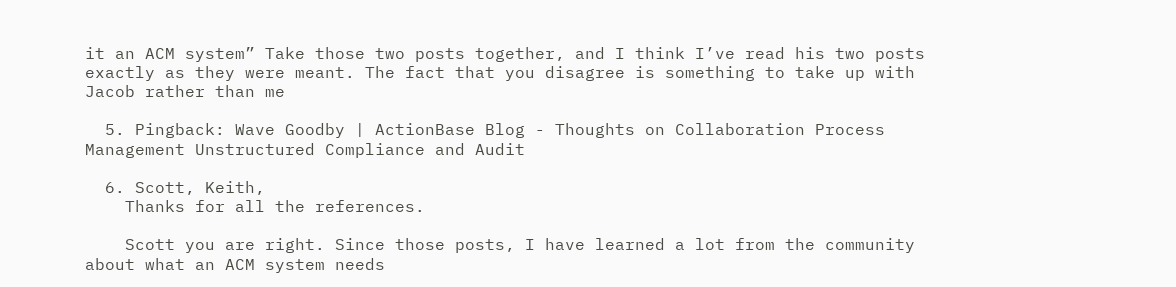it an ACM system” Take those two posts together, and I think I’ve read his two posts exactly as they were meant. The fact that you disagree is something to take up with Jacob rather than me

  5. Pingback: Wave Goodby | ActionBase Blog - Thoughts on Collaboration Process Management Unstructured Compliance and Audit

  6. Scott, Keith,
    Thanks for all the references.

    Scott you are right. Since those posts, I have learned a lot from the community about what an ACM system needs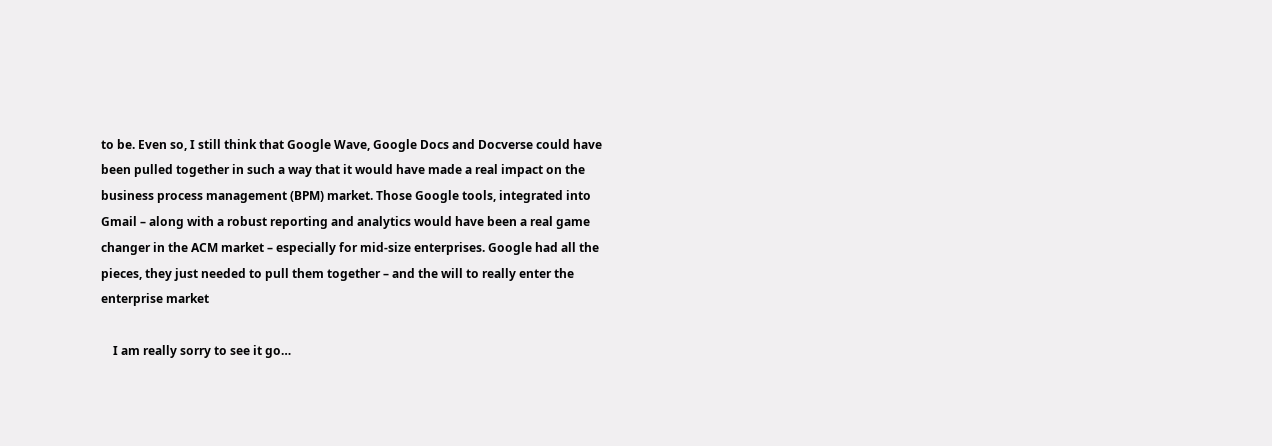to be. Even so, I still think that Google Wave, Google Docs and Docverse could have been pulled together in such a way that it would have made a real impact on the business process management (BPM) market. Those Google tools, integrated into Gmail – along with a robust reporting and analytics would have been a real game changer in the ACM market – especially for mid-size enterprises. Google had all the pieces, they just needed to pull them together – and the will to really enter the enterprise market

    I am really sorry to see it go…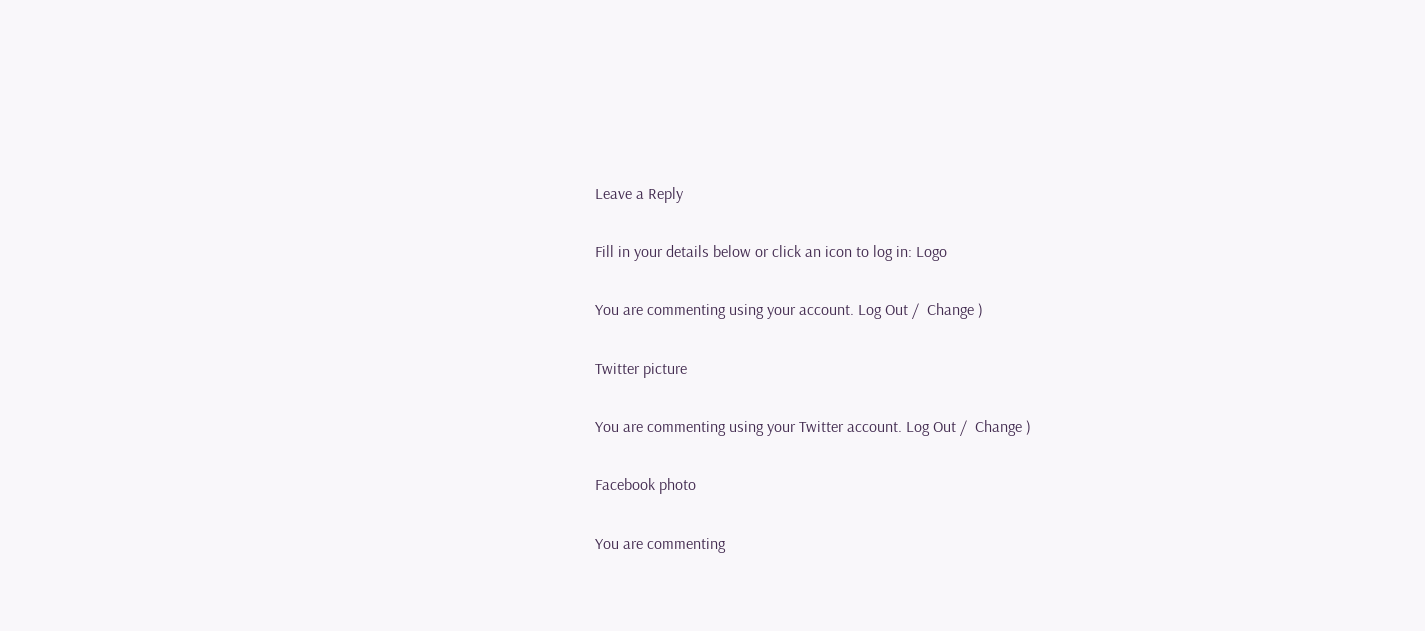Leave a Reply

Fill in your details below or click an icon to log in: Logo

You are commenting using your account. Log Out /  Change )

Twitter picture

You are commenting using your Twitter account. Log Out /  Change )

Facebook photo

You are commenting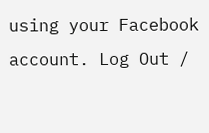using your Facebook account. Log Out /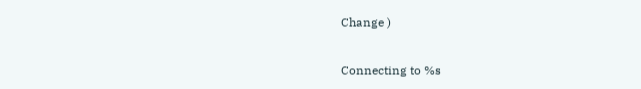Change )

Connecting to %s